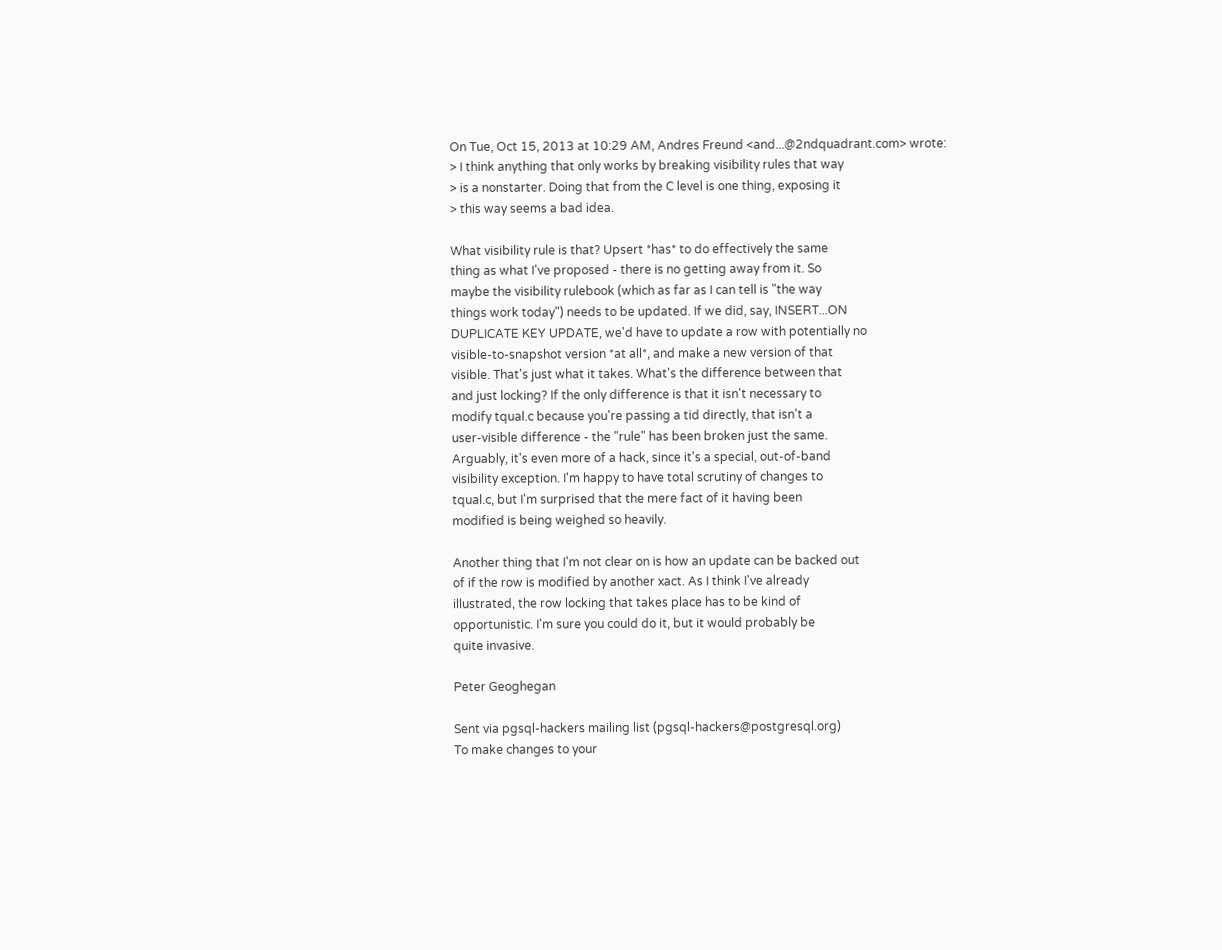On Tue, Oct 15, 2013 at 10:29 AM, Andres Freund <and...@2ndquadrant.com> wrote:
> I think anything that only works by breaking visibility rules that way
> is a nonstarter. Doing that from the C level is one thing, exposing it
> this way seems a bad idea.

What visibility rule is that? Upsert *has* to do effectively the same
thing as what I've proposed - there is no getting away from it. So
maybe the visibility rulebook (which as far as I can tell is "the way
things work today") needs to be updated. If we did, say, INSERT...ON
DUPLICATE KEY UPDATE, we'd have to update a row with potentially no
visible-to-snapshot version *at all*, and make a new version of that
visible. That's just what it takes. What's the difference between that
and just locking? If the only difference is that it isn't necessary to
modify tqual.c because you're passing a tid directly, that isn't a
user-visible difference - the "rule" has been broken just the same.
Arguably, it's even more of a hack, since it's a special, out-of-band
visibility exception. I'm happy to have total scrutiny of changes to
tqual.c, but I'm surprised that the mere fact of it having been
modified is being weighed so heavily.

Another thing that I'm not clear on is how an update can be backed out
of if the row is modified by another xact. As I think I've already
illustrated, the row locking that takes place has to be kind of
opportunistic. I'm sure you could do it, but it would probably be
quite invasive.

Peter Geoghegan

Sent via pgsql-hackers mailing list (pgsql-hackers@postgresql.org)
To make changes to your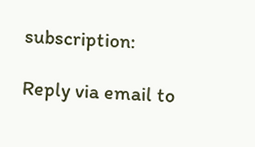subscription:

Reply via email to